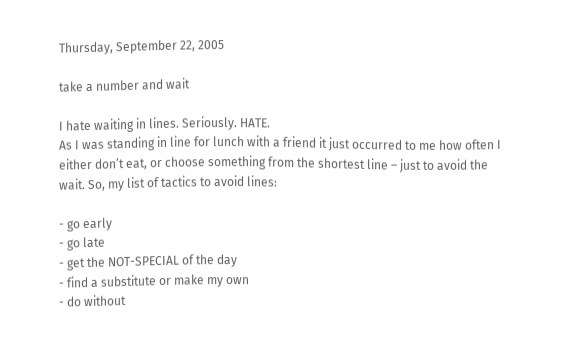Thursday, September 22, 2005

take a number and wait

I hate waiting in lines. Seriously. HATE.
As I was standing in line for lunch with a friend it just occurred to me how often I either don’t eat, or choose something from the shortest line – just to avoid the wait. So, my list of tactics to avoid lines:

- go early
- go late
- get the NOT-SPECIAL of the day
- find a substitute or make my own
- do without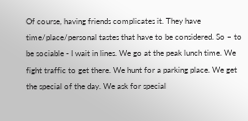Of course, having friends complicates it. They have time/place/personal tastes that have to be considered. So – to be sociable - I wait in lines. We go at the peak lunch time. We fight traffic to get there. We hunt for a parking place. We get the special of the day. We ask for special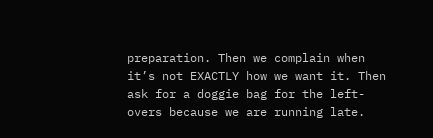preparation. Then we complain when it’s not EXACTLY how we want it. Then ask for a doggie bag for the left-overs because we are running late.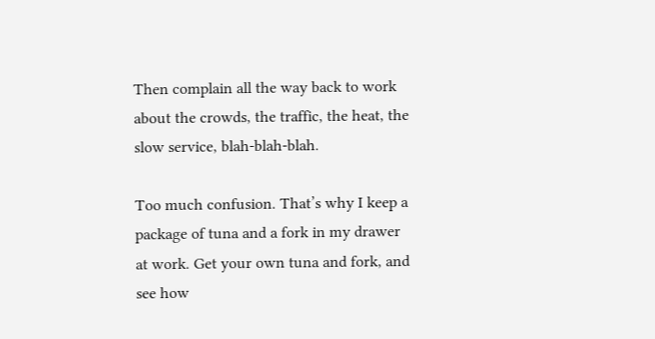Then complain all the way back to work about the crowds, the traffic, the heat, the slow service, blah-blah-blah.

Too much confusion. That’s why I keep a package of tuna and a fork in my drawer at work. Get your own tuna and fork, and see how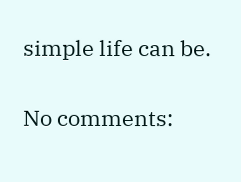simple life can be.

No comments: